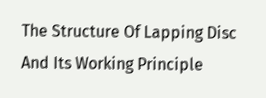The Structure Of Lapping Disc And Its Working Principle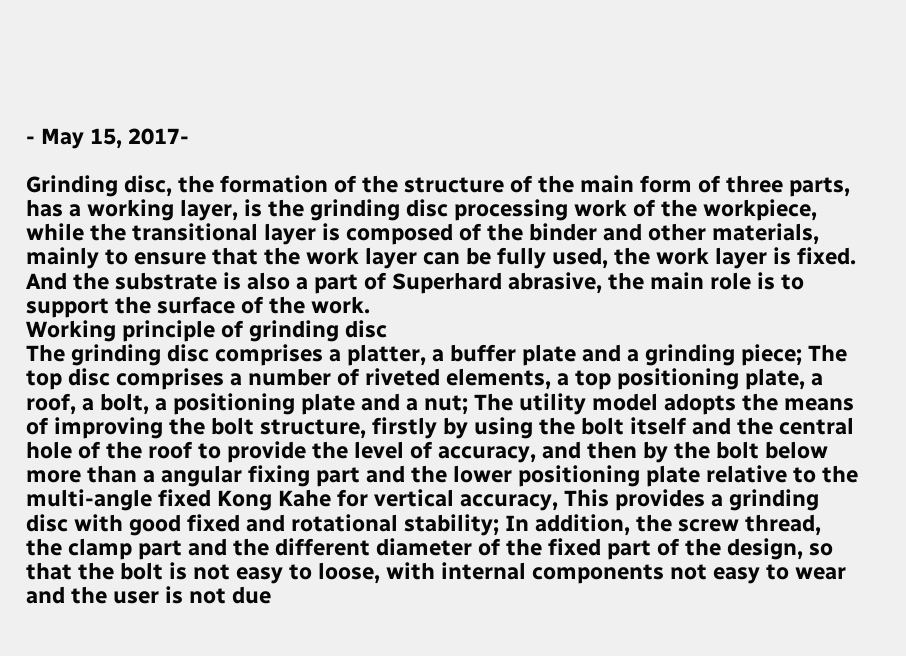- May 15, 2017-

Grinding disc, the formation of the structure of the main form of three parts, has a working layer, is the grinding disc processing work of the workpiece, while the transitional layer is composed of the binder and other materials, mainly to ensure that the work layer can be fully used, the work layer is fixed. And the substrate is also a part of Superhard abrasive, the main role is to support the surface of the work.
Working principle of grinding disc
The grinding disc comprises a platter, a buffer plate and a grinding piece; The top disc comprises a number of riveted elements, a top positioning plate, a roof, a bolt, a positioning plate and a nut; The utility model adopts the means of improving the bolt structure, firstly by using the bolt itself and the central hole of the roof to provide the level of accuracy, and then by the bolt below more than a angular fixing part and the lower positioning plate relative to the multi-angle fixed Kong Kahe for vertical accuracy, This provides a grinding disc with good fixed and rotational stability; In addition, the screw thread, the clamp part and the different diameter of the fixed part of the design, so that the bolt is not easy to loose, with internal components not easy to wear and the user is not due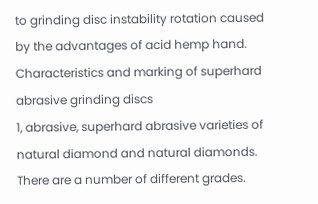to grinding disc instability rotation caused by the advantages of acid hemp hand.
Characteristics and marking of superhard abrasive grinding discs
1, abrasive, superhard abrasive varieties of natural diamond and natural diamonds. There are a number of different grades.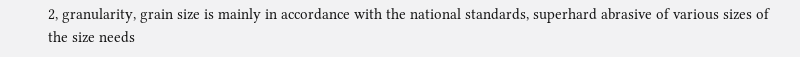2, granularity, grain size is mainly in accordance with the national standards, superhard abrasive of various sizes of the size needs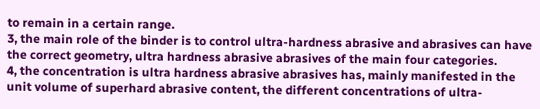to remain in a certain range.
3, the main role of the binder is to control ultra-hardness abrasive and abrasives can have the correct geometry, ultra hardness abrasive abrasives of the main four categories.
4, the concentration is ultra hardness abrasive abrasives has, mainly manifested in the unit volume of superhard abrasive content, the different concentrations of ultra-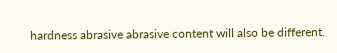hardness abrasive abrasive content will also be different.